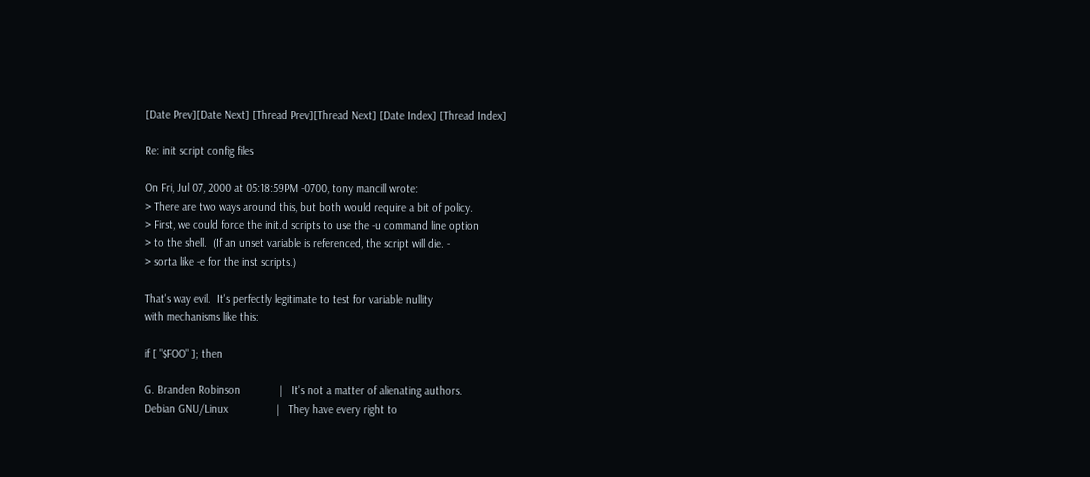[Date Prev][Date Next] [Thread Prev][Thread Next] [Date Index] [Thread Index]

Re: init script config files

On Fri, Jul 07, 2000 at 05:18:59PM -0700, tony mancill wrote:
> There are two ways around this, but both would require a bit of policy.
> First, we could force the init.d scripts to use the -u command line option
> to the shell.  (If an unset variable is referenced, the script will die. -
> sorta like -e for the inst scripts.)

That's way evil.  It's perfectly legitimate to test for variable nullity
with mechanisms like this:

if [ "$FOO" ]; then

G. Branden Robinson             |   It's not a matter of alienating authors.
Debian GNU/Linux                |   They have every right to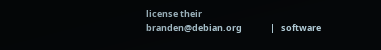license their
branden@debian.org              |   software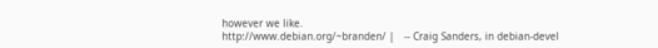however we like.
http://www.debian.org/~branden/ |   -- Craig Sanders, in debian-devel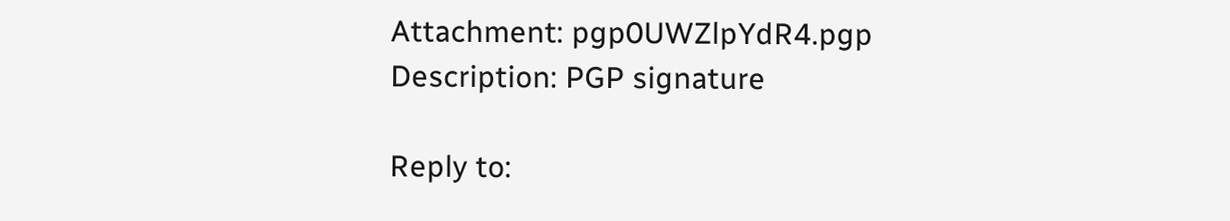Attachment: pgp0UWZlpYdR4.pgp
Description: PGP signature

Reply to: